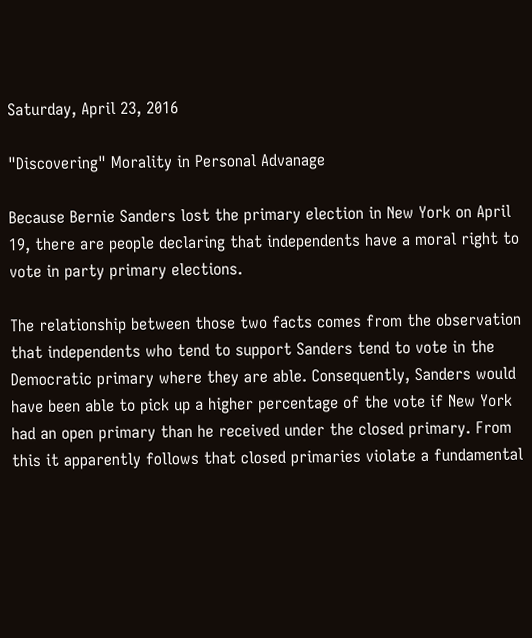Saturday, April 23, 2016

"Discovering" Morality in Personal Advanage

Because Bernie Sanders lost the primary election in New York on April 19, there are people declaring that independents have a moral right to vote in party primary elections.

The relationship between those two facts comes from the observation that independents who tend to support Sanders tend to vote in the Democratic primary where they are able. Consequently, Sanders would have been able to pick up a higher percentage of the vote if New York had an open primary than he received under the closed primary. From this it apparently follows that closed primaries violate a fundamental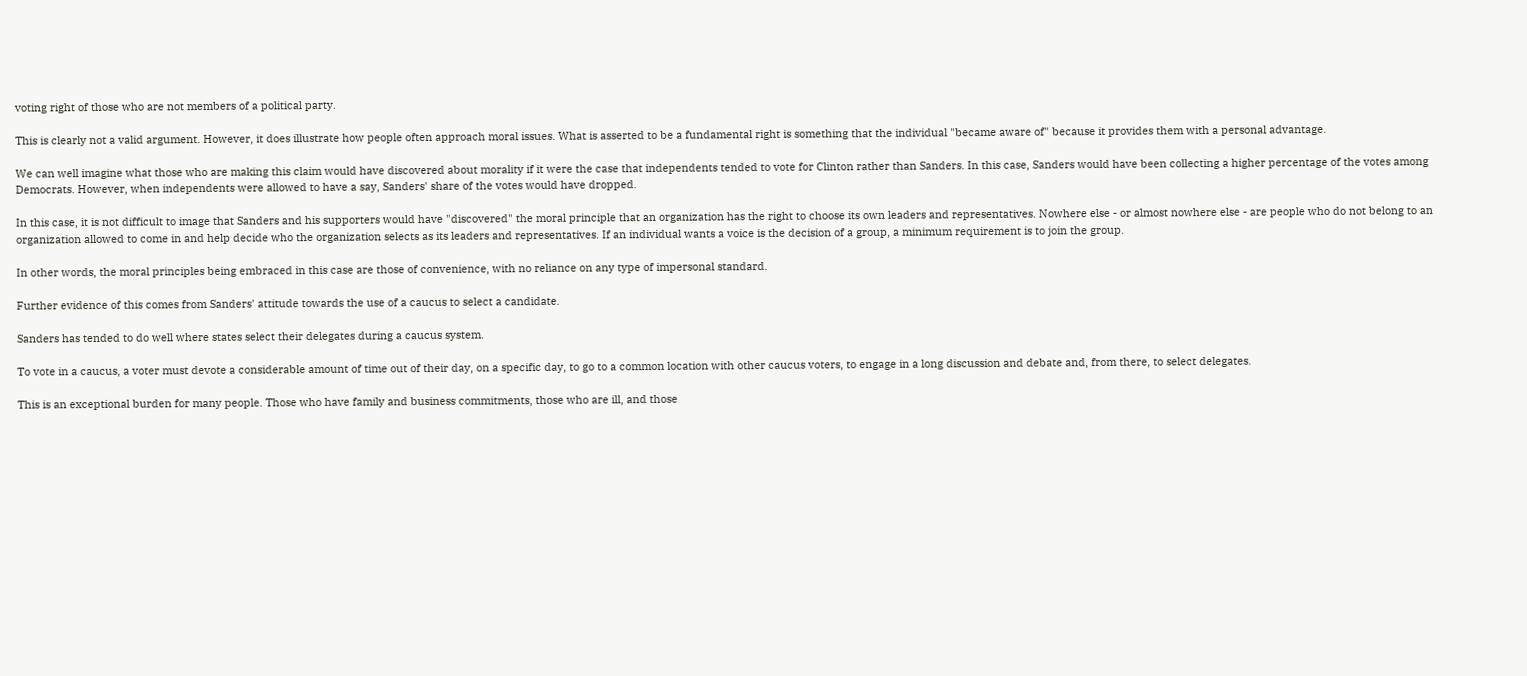voting right of those who are not members of a political party.

This is clearly not a valid argument. However, it does illustrate how people often approach moral issues. What is asserted to be a fundamental right is something that the individual "became aware of" because it provides them with a personal advantage.

We can well imagine what those who are making this claim would have discovered about morality if it were the case that independents tended to vote for Clinton rather than Sanders. In this case, Sanders would have been collecting a higher percentage of the votes among Democrats. However, when independents were allowed to have a say, Sanders' share of the votes would have dropped.

In this case, it is not difficult to image that Sanders and his supporters would have "discovered" the moral principle that an organization has the right to choose its own leaders and representatives. Nowhere else - or almost nowhere else - are people who do not belong to an organization allowed to come in and help decide who the organization selects as its leaders and representatives. If an individual wants a voice is the decision of a group, a minimum requirement is to join the group.

In other words, the moral principles being embraced in this case are those of convenience, with no reliance on any type of impersonal standard.

Further evidence of this comes from Sanders' attitude towards the use of a caucus to select a candidate.

Sanders has tended to do well where states select their delegates during a caucus system.

To vote in a caucus, a voter must devote a considerable amount of time out of their day, on a specific day, to go to a common location with other caucus voters, to engage in a long discussion and debate and, from there, to select delegates.

This is an exceptional burden for many people. Those who have family and business commitments, those who are ill, and those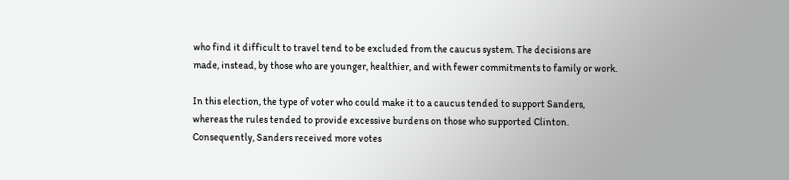who find it difficult to travel tend to be excluded from the caucus system. The decisions are made, instead, by those who are younger, healthier, and with fewer commitments to family or work.

In this election, the type of voter who could make it to a caucus tended to support Sanders, whereas the rules tended to provide excessive burdens on those who supported Clinton. Consequently, Sanders received more votes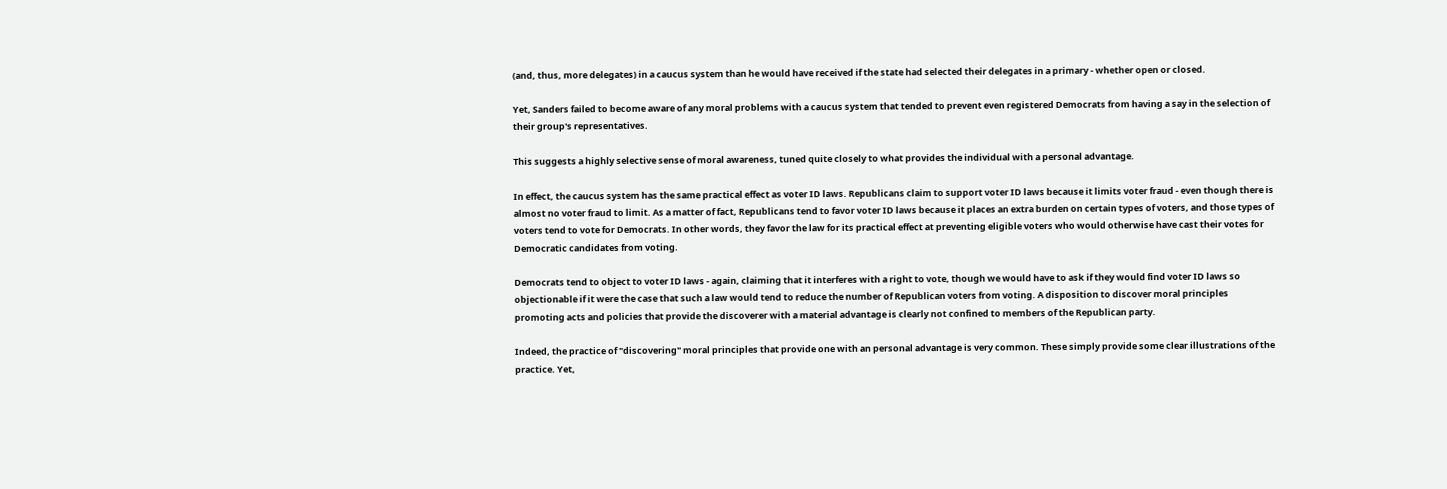(and, thus, more delegates) in a caucus system than he would have received if the state had selected their delegates in a primary - whether open or closed.

Yet, Sanders failed to become aware of any moral problems with a caucus system that tended to prevent even registered Democrats from having a say in the selection of their group's representatives.

This suggests a highly selective sense of moral awareness, tuned quite closely to what provides the individual with a personal advantage.

In effect, the caucus system has the same practical effect as voter ID laws. Republicans claim to support voter ID laws because it limits voter fraud - even though there is almost no voter fraud to limit. As a matter of fact, Republicans tend to favor voter ID laws because it places an extra burden on certain types of voters, and those types of voters tend to vote for Democrats. In other words, they favor the law for its practical effect at preventing eligible voters who would otherwise have cast their votes for Democratic candidates from voting.

Democrats tend to object to voter ID laws - again, claiming that it interferes with a right to vote, though we would have to ask if they would find voter ID laws so objectionable if it were the case that such a law would tend to reduce the number of Republican voters from voting. A disposition to discover moral principles promoting acts and policies that provide the discoverer with a material advantage is clearly not confined to members of the Republican party.

Indeed, the practice of "discovering" moral principles that provide one with an personal advantage is very common. These simply provide some clear illustrations of the practice. Yet,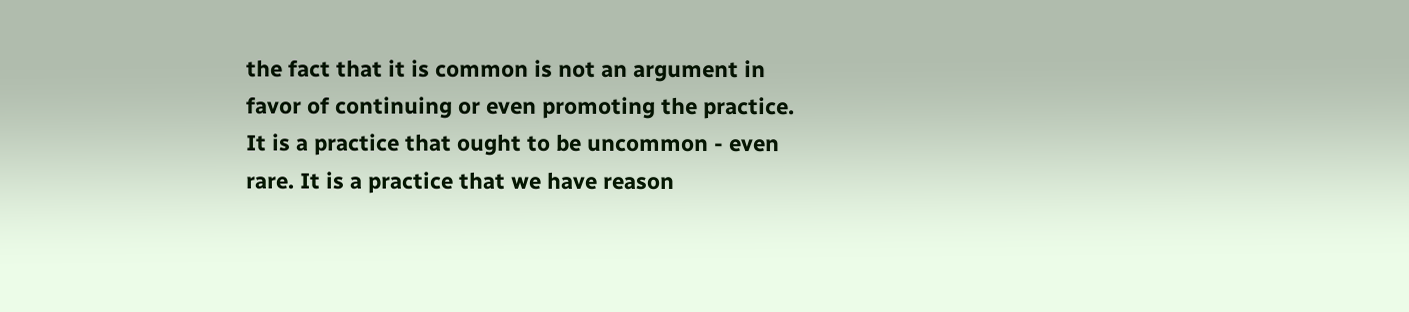the fact that it is common is not an argument in favor of continuing or even promoting the practice. It is a practice that ought to be uncommon - even rare. It is a practice that we have reason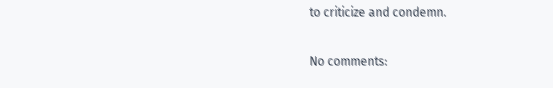to criticize and condemn.

No comments: